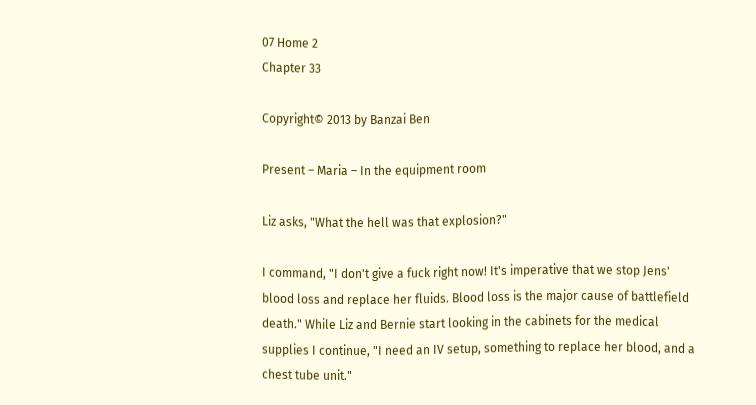07 Home 2
Chapter 33

Copyright© 2013 by Banzai Ben

Present – Maria – In the equipment room

Liz asks, "What the hell was that explosion?"

I command, "I don't give a fuck right now! It's imperative that we stop Jens' blood loss and replace her fluids. Blood loss is the major cause of battlefield death." While Liz and Bernie start looking in the cabinets for the medical supplies I continue, "I need an IV setup, something to replace her blood, and a chest tube unit."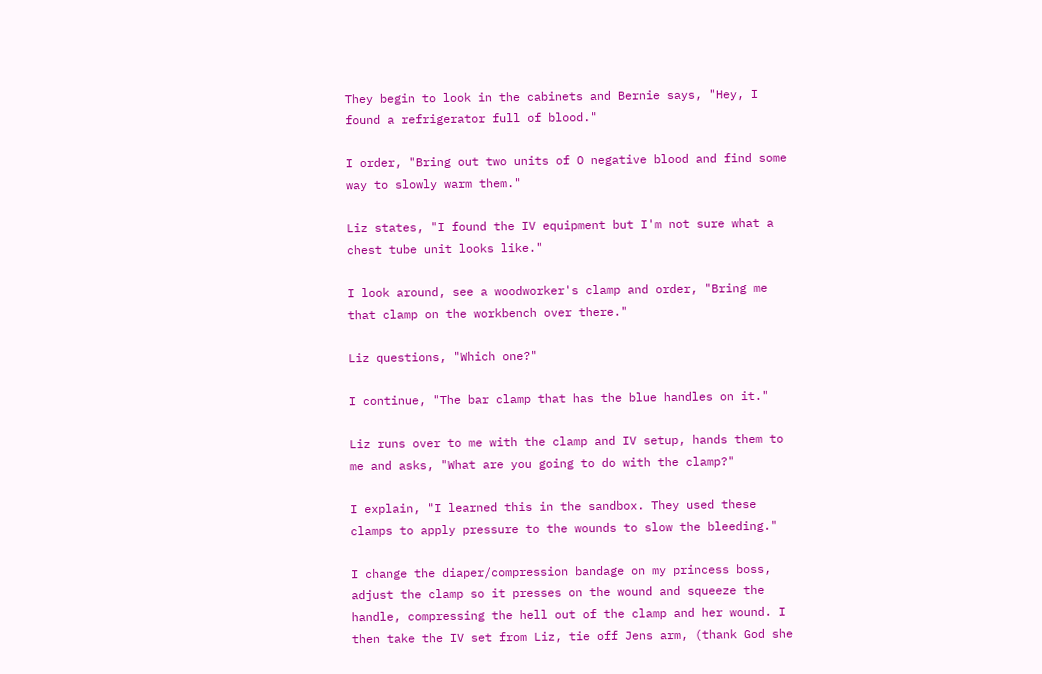They begin to look in the cabinets and Bernie says, "Hey, I found a refrigerator full of blood."

I order, "Bring out two units of O negative blood and find some way to slowly warm them."

Liz states, "I found the IV equipment but I'm not sure what a chest tube unit looks like."

I look around, see a woodworker's clamp and order, "Bring me that clamp on the workbench over there."

Liz questions, "Which one?"

I continue, "The bar clamp that has the blue handles on it."

Liz runs over to me with the clamp and IV setup, hands them to me and asks, "What are you going to do with the clamp?"

I explain, "I learned this in the sandbox. They used these clamps to apply pressure to the wounds to slow the bleeding."

I change the diaper/compression bandage on my princess boss, adjust the clamp so it presses on the wound and squeeze the handle, compressing the hell out of the clamp and her wound. I then take the IV set from Liz, tie off Jens arm, (thank God she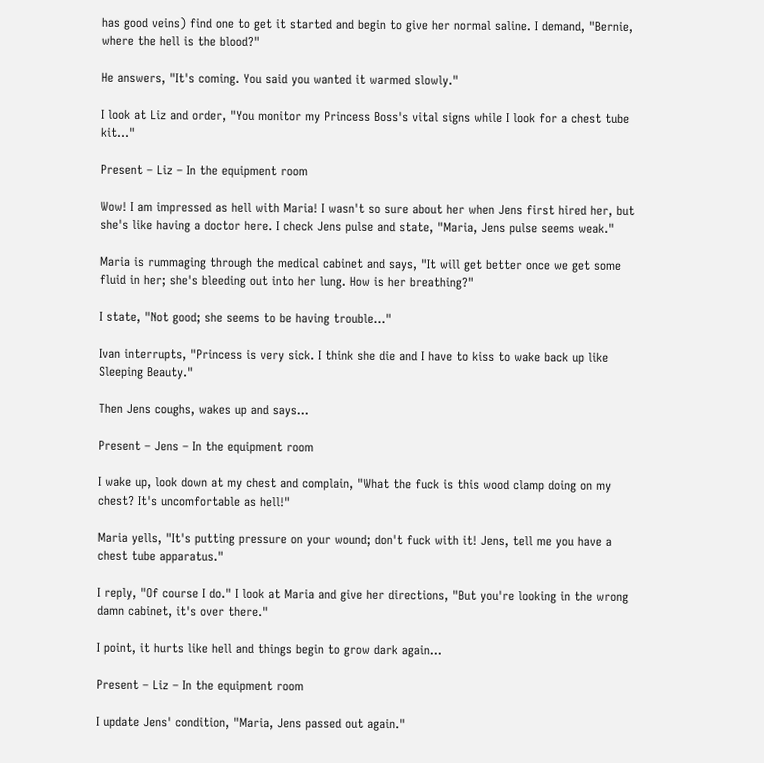has good veins) find one to get it started and begin to give her normal saline. I demand, "Bernie, where the hell is the blood?"

He answers, "It's coming. You said you wanted it warmed slowly."

I look at Liz and order, "You monitor my Princess Boss's vital signs while I look for a chest tube kit..."

Present – Liz – In the equipment room

Wow! I am impressed as hell with Maria! I wasn't so sure about her when Jens first hired her, but she's like having a doctor here. I check Jens pulse and state, "Maria, Jens pulse seems weak."

Maria is rummaging through the medical cabinet and says, "It will get better once we get some fluid in her; she's bleeding out into her lung. How is her breathing?"

I state, "Not good; she seems to be having trouble..."

Ivan interrupts, "Princess is very sick. I think she die and I have to kiss to wake back up like Sleeping Beauty."

Then Jens coughs, wakes up and says...

Present – Jens – In the equipment room

I wake up, look down at my chest and complain, "What the fuck is this wood clamp doing on my chest? It's uncomfortable as hell!"

Maria yells, "It's putting pressure on your wound; don't fuck with it! Jens, tell me you have a chest tube apparatus."

I reply, "Of course I do." I look at Maria and give her directions, "But you're looking in the wrong damn cabinet, it's over there."

I point, it hurts like hell and things begin to grow dark again...

Present – Liz – In the equipment room

I update Jens' condition, "Maria, Jens passed out again."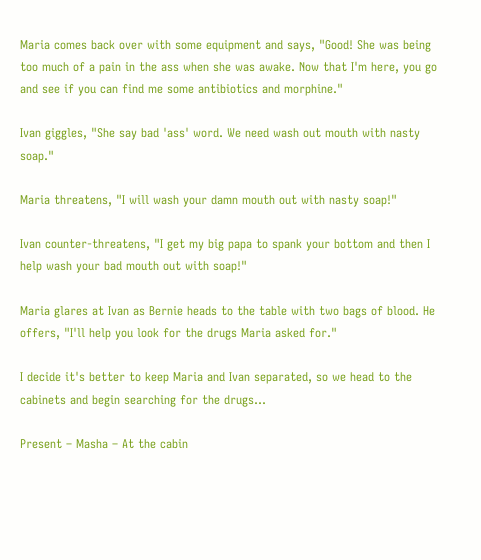Maria comes back over with some equipment and says, "Good! She was being too much of a pain in the ass when she was awake. Now that I'm here, you go and see if you can find me some antibiotics and morphine."

Ivan giggles, "She say bad 'ass' word. We need wash out mouth with nasty soap."

Maria threatens, "I will wash your damn mouth out with nasty soap!"

Ivan counter-threatens, "I get my big papa to spank your bottom and then I help wash your bad mouth out with soap!"

Maria glares at Ivan as Bernie heads to the table with two bags of blood. He offers, "I'll help you look for the drugs Maria asked for."

I decide it's better to keep Maria and Ivan separated, so we head to the cabinets and begin searching for the drugs...

Present – Masha – At the cabin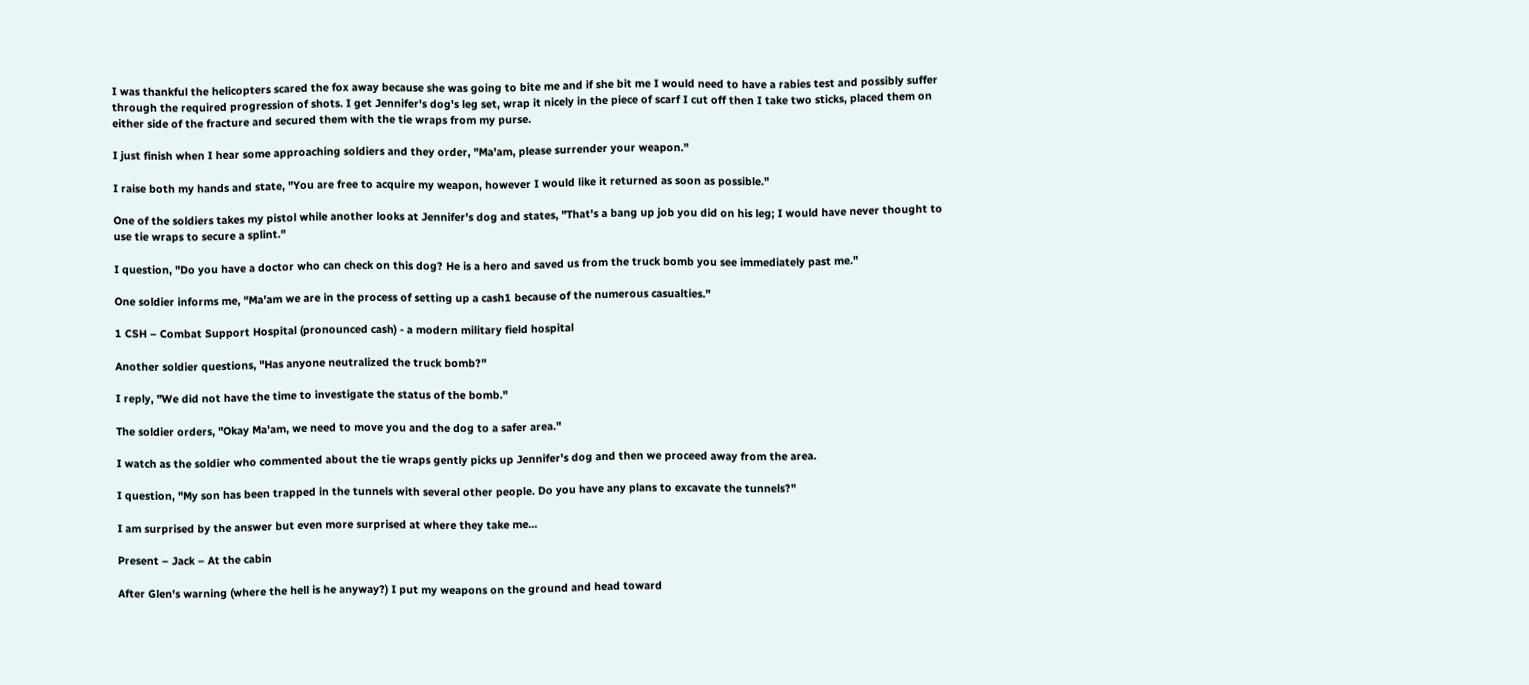I was thankful the helicopters scared the fox away because she was going to bite me and if she bit me I would need to have a rabies test and possibly suffer through the required progression of shots. I get Jennifer's dog's leg set, wrap it nicely in the piece of scarf I cut off then I take two sticks, placed them on either side of the fracture and secured them with the tie wraps from my purse.

I just finish when I hear some approaching soldiers and they order, "Ma'am, please surrender your weapon."

I raise both my hands and state, "You are free to acquire my weapon, however I would like it returned as soon as possible."

One of the soldiers takes my pistol while another looks at Jennifer's dog and states, "That's a bang up job you did on his leg; I would have never thought to use tie wraps to secure a splint."

I question, "Do you have a doctor who can check on this dog? He is a hero and saved us from the truck bomb you see immediately past me."

One soldier informs me, "Ma'am we are in the process of setting up a cash1 because of the numerous casualties."

1 CSH – Combat Support Hospital (pronounced cash) - a modern military field hospital

Another soldier questions, "Has anyone neutralized the truck bomb?"

I reply, "We did not have the time to investigate the status of the bomb."

The soldier orders, "Okay Ma'am, we need to move you and the dog to a safer area."

I watch as the soldier who commented about the tie wraps gently picks up Jennifer's dog and then we proceed away from the area.

I question, "My son has been trapped in the tunnels with several other people. Do you have any plans to excavate the tunnels?"

I am surprised by the answer but even more surprised at where they take me...

Present – Jack – At the cabin

After Glen's warning (where the hell is he anyway?) I put my weapons on the ground and head toward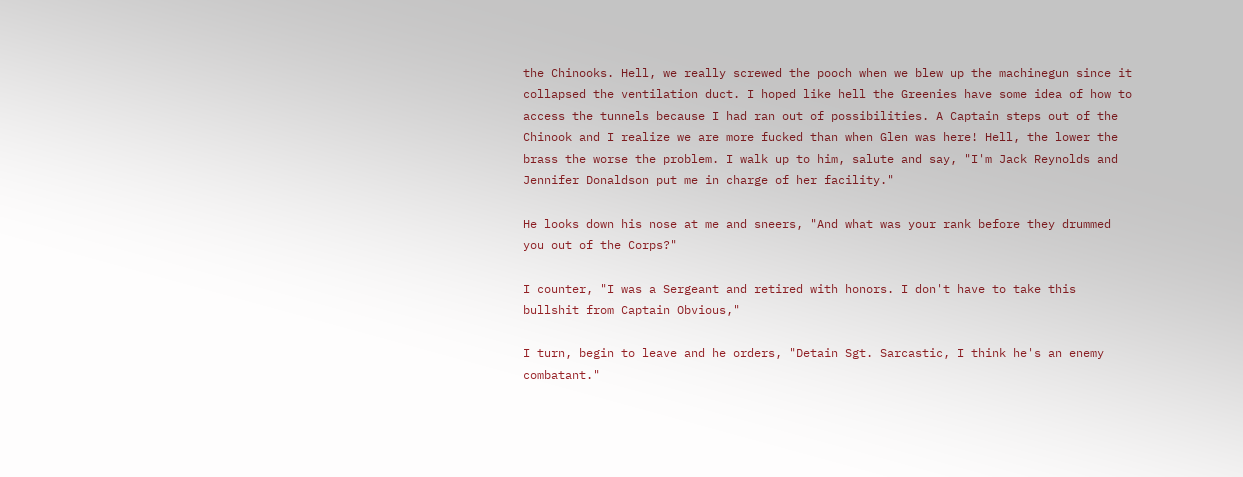the Chinooks. Hell, we really screwed the pooch when we blew up the machinegun since it collapsed the ventilation duct. I hoped like hell the Greenies have some idea of how to access the tunnels because I had ran out of possibilities. A Captain steps out of the Chinook and I realize we are more fucked than when Glen was here! Hell, the lower the brass the worse the problem. I walk up to him, salute and say, "I'm Jack Reynolds and Jennifer Donaldson put me in charge of her facility."

He looks down his nose at me and sneers, "And what was your rank before they drummed you out of the Corps?"

I counter, "I was a Sergeant and retired with honors. I don't have to take this bullshit from Captain Obvious,"

I turn, begin to leave and he orders, "Detain Sgt. Sarcastic, I think he's an enemy combatant."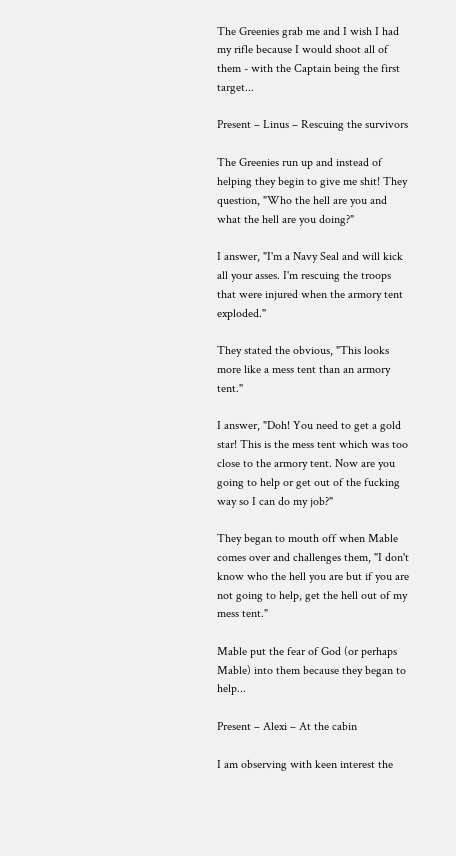The Greenies grab me and I wish I had my rifle because I would shoot all of them - with the Captain being the first target...

Present – Linus – Rescuing the survivors

The Greenies run up and instead of helping they begin to give me shit! They question, "Who the hell are you and what the hell are you doing?"

I answer, "I'm a Navy Seal and will kick all your asses. I'm rescuing the troops that were injured when the armory tent exploded."

They stated the obvious, "This looks more like a mess tent than an armory tent."

I answer, "Doh! You need to get a gold star! This is the mess tent which was too close to the armory tent. Now are you going to help or get out of the fucking way so I can do my job?"

They began to mouth off when Mable comes over and challenges them, "I don't know who the hell you are but if you are not going to help, get the hell out of my mess tent."

Mable put the fear of God (or perhaps Mable) into them because they began to help...

Present – Alexi – At the cabin

I am observing with keen interest the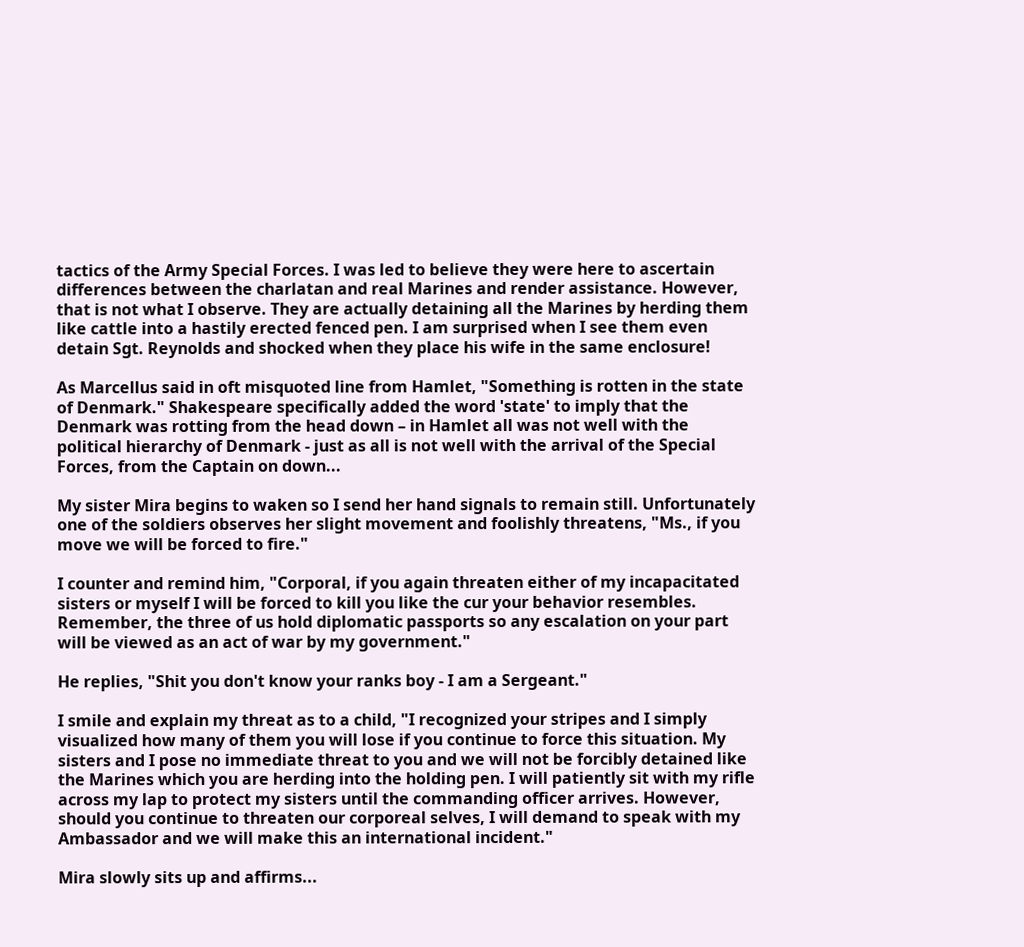tactics of the Army Special Forces. I was led to believe they were here to ascertain differences between the charlatan and real Marines and render assistance. However, that is not what I observe. They are actually detaining all the Marines by herding them like cattle into a hastily erected fenced pen. I am surprised when I see them even detain Sgt. Reynolds and shocked when they place his wife in the same enclosure!

As Marcellus said in oft misquoted line from Hamlet, "Something is rotten in the state of Denmark." Shakespeare specifically added the word 'state' to imply that the Denmark was rotting from the head down – in Hamlet all was not well with the political hierarchy of Denmark - just as all is not well with the arrival of the Special Forces, from the Captain on down...

My sister Mira begins to waken so I send her hand signals to remain still. Unfortunately one of the soldiers observes her slight movement and foolishly threatens, "Ms., if you move we will be forced to fire."

I counter and remind him, "Corporal, if you again threaten either of my incapacitated sisters or myself I will be forced to kill you like the cur your behavior resembles. Remember, the three of us hold diplomatic passports so any escalation on your part will be viewed as an act of war by my government."

He replies, "Shit you don't know your ranks boy - I am a Sergeant."

I smile and explain my threat as to a child, "I recognized your stripes and I simply visualized how many of them you will lose if you continue to force this situation. My sisters and I pose no immediate threat to you and we will not be forcibly detained like the Marines which you are herding into the holding pen. I will patiently sit with my rifle across my lap to protect my sisters until the commanding officer arrives. However, should you continue to threaten our corporeal selves, I will demand to speak with my Ambassador and we will make this an international incident."

Mira slowly sits up and affirms...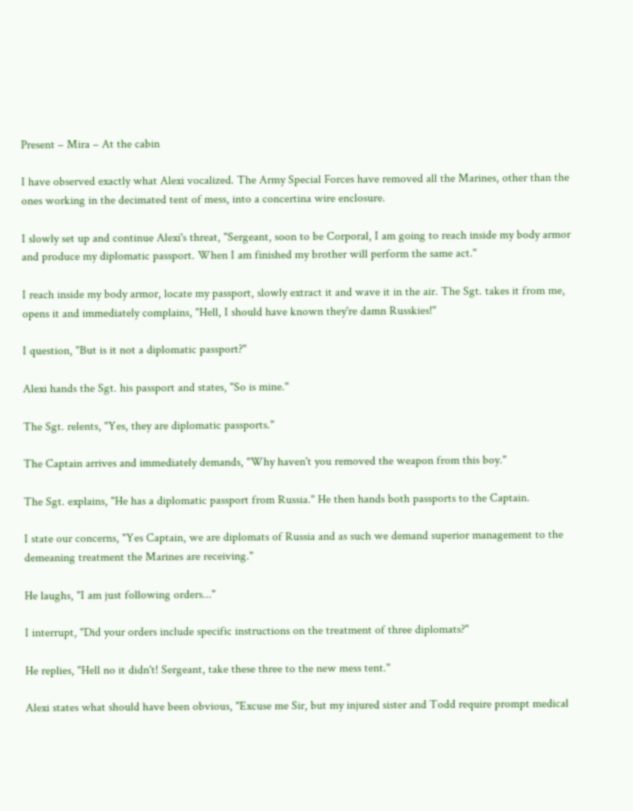Present – Mira – At the cabin

I have observed exactly what Alexi vocalized. The Army Special Forces have removed all the Marines, other than the ones working in the decimated tent of mess, into a concertina wire enclosure.

I slowly set up and continue Alexi's threat, "Sergeant, soon to be Corporal, I am going to reach inside my body armor and produce my diplomatic passport. When I am finished my brother will perform the same act."

I reach inside my body armor, locate my passport, slowly extract it and wave it in the air. The Sgt. takes it from me, opens it and immediately complains, "Hell, I should have known they're damn Russkies!"

I question, "But is it not a diplomatic passport?"

Alexi hands the Sgt. his passport and states, "So is mine."

The Sgt. relents, "Yes, they are diplomatic passports."

The Captain arrives and immediately demands, "Why haven't you removed the weapon from this boy."

The Sgt. explains, "He has a diplomatic passport from Russia." He then hands both passports to the Captain.

I state our concerns, "Yes Captain, we are diplomats of Russia and as such we demand superior management to the demeaning treatment the Marines are receiving."

He laughs, "I am just following orders..."

I interrupt, "Did your orders include specific instructions on the treatment of three diplomats?"

He replies, "Hell no it didn't! Sergeant, take these three to the new mess tent."

Alexi states what should have been obvious, "Excuse me Sir, but my injured sister and Todd require prompt medical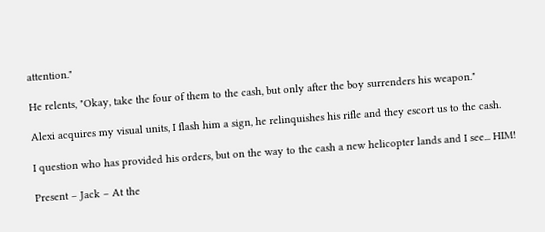attention."

He relents, "Okay, take the four of them to the cash, but only after the boy surrenders his weapon."

Alexi acquires my visual units, I flash him a sign, he relinquishes his rifle and they escort us to the cash.

I question who has provided his orders, but on the way to the cash a new helicopter lands and I see... HIM!

Present – Jack – At the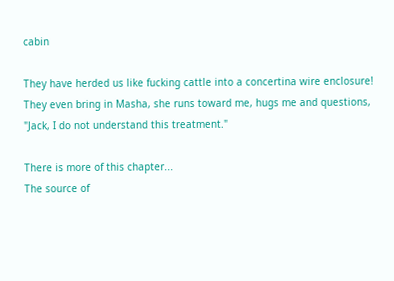cabin

They have herded us like fucking cattle into a concertina wire enclosure! They even bring in Masha, she runs toward me, hugs me and questions, "Jack, I do not understand this treatment."

There is more of this chapter...
The source of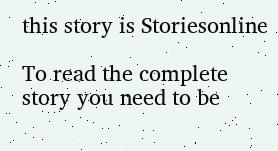this story is Storiesonline

To read the complete story you need to be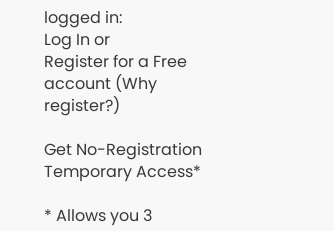logged in:
Log In or
Register for a Free account (Why register?)

Get No-Registration Temporary Access*

* Allows you 3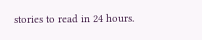stories to read in 24 hours.